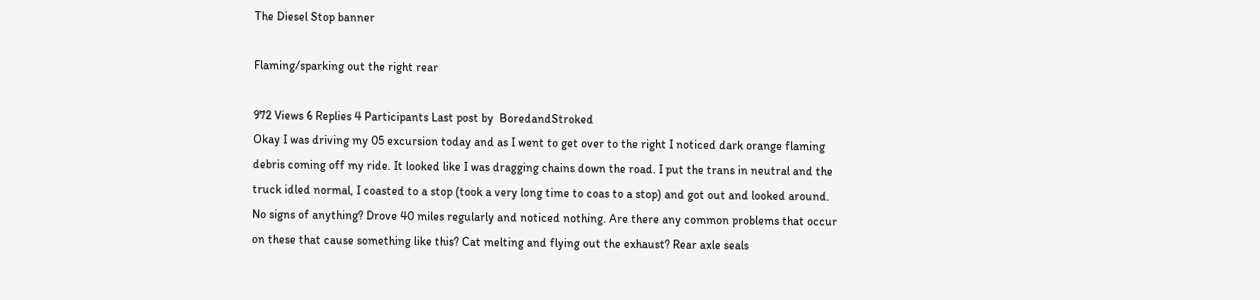The Diesel Stop banner

Flaming/sparking out the right rear

972 Views 6 Replies 4 Participants Last post by  BoredandStroked
Okay I was driving my 05 excursion today and as I went to get over to the right I noticed dark orange flaming debris coming off my ride. It looked like I was dragging chains down the road. I put the trans in neutral and the truck idled normal, I coasted to a stop (took a very long time to coas to a stop) and got out and looked around. No signs of anything? Drove 40 miles regularly and noticed nothing. Are there any common problems that occur on these that cause something like this? Cat melting and flying out the exhaust? Rear axle seals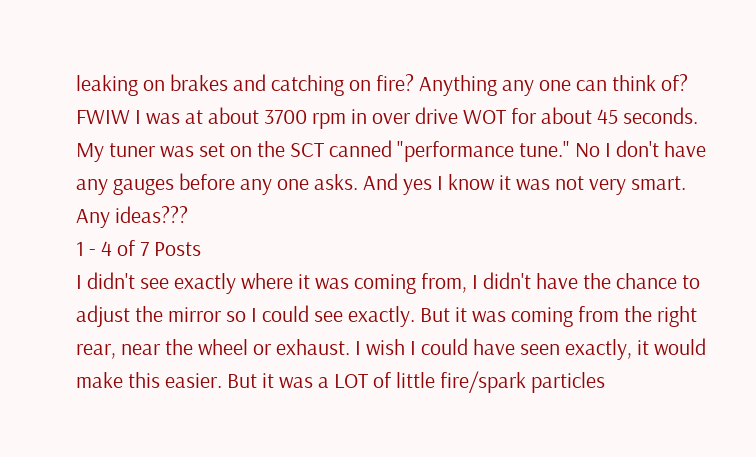leaking on brakes and catching on fire? Anything any one can think of? FWIW I was at about 3700 rpm in over drive WOT for about 45 seconds. My tuner was set on the SCT canned "performance tune." No I don't have any gauges before any one asks. And yes I know it was not very smart. Any ideas???
1 - 4 of 7 Posts
I didn't see exactly where it was coming from, I didn't have the chance to adjust the mirror so I could see exactly. But it was coming from the right rear, near the wheel or exhaust. I wish I could have seen exactly, it would make this easier. But it was a LOT of little fire/spark particles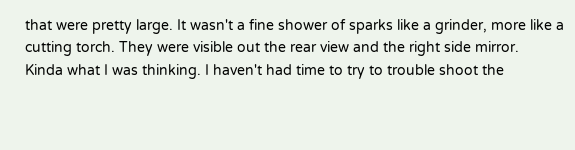that were pretty large. It wasn't a fine shower of sparks like a grinder, more like a cutting torch. They were visible out the rear view and the right side mirror.
Kinda what I was thinking. I haven't had time to try to trouble shoot the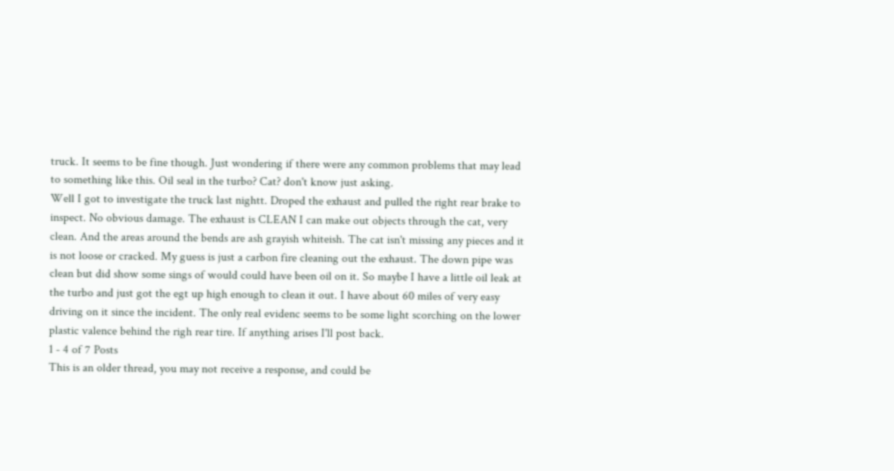truck. It seems to be fine though. Just wondering if there were any common problems that may lead to something like this. Oil seal in the turbo? Cat? don't know just asking.
Well I got to investigate the truck last nightt. Droped the exhaust and pulled the right rear brake to inspect. No obvious damage. The exhaust is CLEAN I can make out objects through the cat, very clean. And the areas around the bends are ash grayish whiteish. The cat isn't missing any pieces and it is not loose or cracked. My guess is just a carbon fire cleaning out the exhaust. The down pipe was clean but did show some sings of would could have been oil on it. So maybe I have a little oil leak at the turbo and just got the egt up high enough to clean it out. I have about 60 miles of very easy driving on it since the incident. The only real evidenc seems to be some light scorching on the lower plastic valence behind the righ rear tire. If anything arises I'll post back.
1 - 4 of 7 Posts
This is an older thread, you may not receive a response, and could be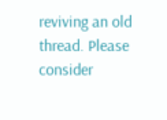reviving an old thread. Please consider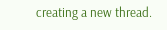creating a new thread.